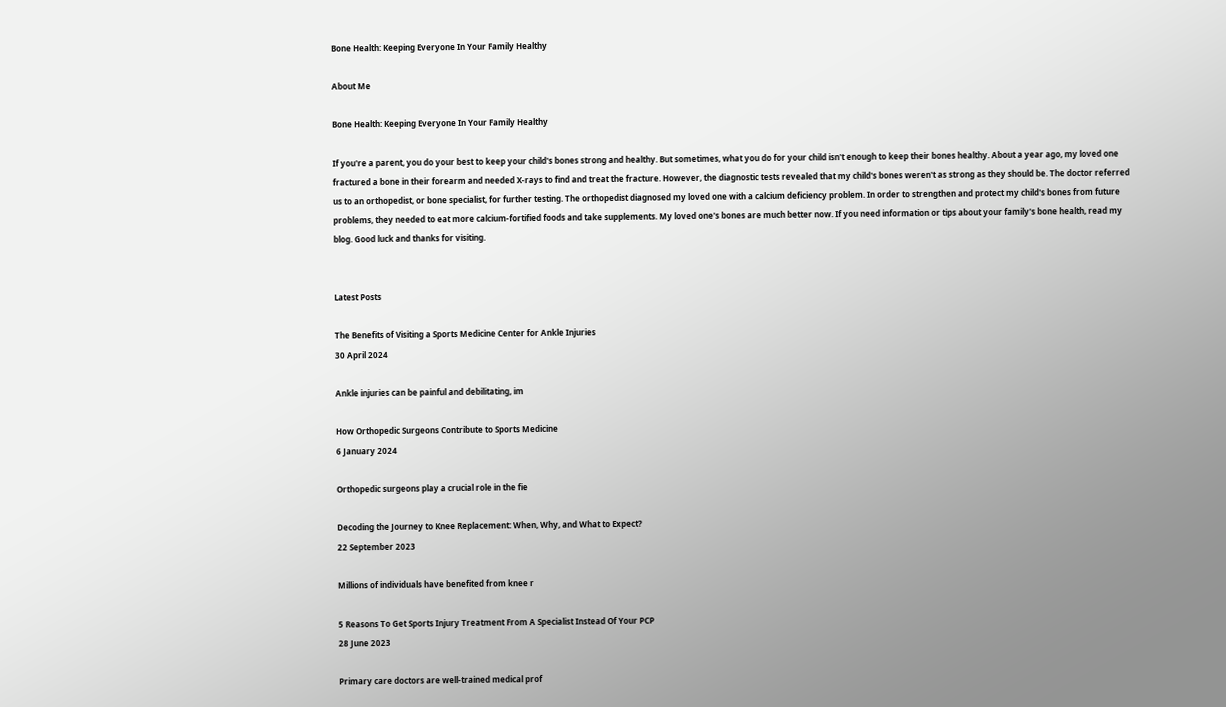Bone Health: Keeping Everyone In Your Family Healthy

About Me

Bone Health: Keeping Everyone In Your Family Healthy

If you're a parent, you do your best to keep your child's bones strong and healthy. But sometimes, what you do for your child isn't enough to keep their bones healthy. About a year ago, my loved one fractured a bone in their forearm and needed X-rays to find and treat the fracture. However, the diagnostic tests revealed that my child's bones weren't as strong as they should be. The doctor referred us to an orthopedist, or bone specialist, for further testing. The orthopedist diagnosed my loved one with a calcium deficiency problem. In order to strengthen and protect my child's bones from future problems, they needed to eat more calcium-fortified foods and take supplements. My loved one's bones are much better now. If you need information or tips about your family's bone health, read my blog. Good luck and thanks for visiting.


Latest Posts

The Benefits of Visiting a Sports Medicine Center for Ankle Injuries
30 April 2024

Ankle injuries can be painful and debilitating, im

How Orthopedic Surgeons Contribute to Sports Medicine
6 January 2024

Orthopedic surgeons play a crucial role in the fie

Decoding the Journey to Knee Replacement: When, Why, and What to Expect?
22 September 2023

Millions of individuals have benefited from knee r

5 Reasons To Get Sports Injury Treatment From A Specialist Instead Of Your PCP
28 June 2023

Primary care doctors are well-trained medical prof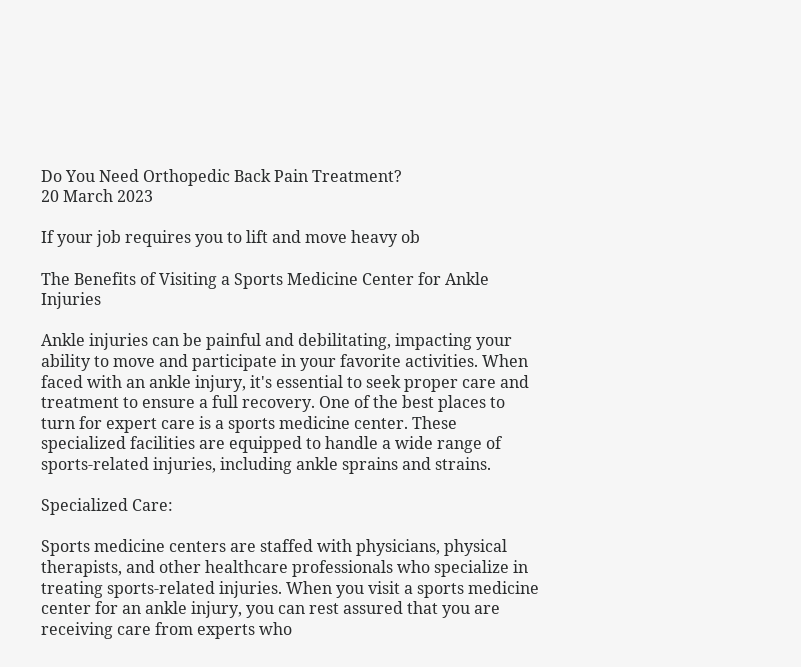Do You Need Orthopedic Back Pain Treatment?
20 March 2023

If your job requires you to lift and move heavy ob

The Benefits of Visiting a Sports Medicine Center for Ankle Injuries

Ankle injuries can be painful and debilitating, impacting your ability to move and participate in your favorite activities. When faced with an ankle injury, it's essential to seek proper care and treatment to ensure a full recovery. One of the best places to turn for expert care is a sports medicine center. These specialized facilities are equipped to handle a wide range of sports-related injuries, including ankle sprains and strains.

Specialized Care:

Sports medicine centers are staffed with physicians, physical therapists, and other healthcare professionals who specialize in treating sports-related injuries. When you visit a sports medicine center for an ankle injury, you can rest assured that you are receiving care from experts who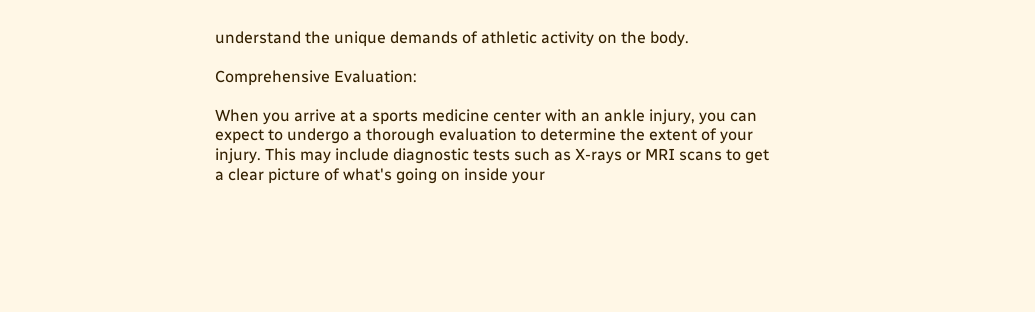understand the unique demands of athletic activity on the body.

Comprehensive Evaluation:

When you arrive at a sports medicine center with an ankle injury, you can expect to undergo a thorough evaluation to determine the extent of your injury. This may include diagnostic tests such as X-rays or MRI scans to get a clear picture of what's going on inside your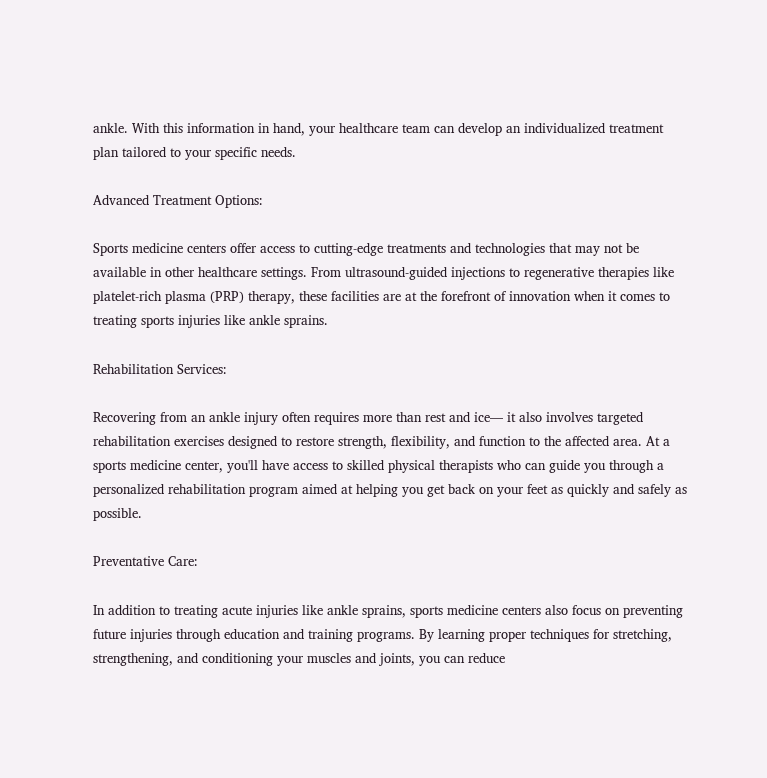ankle. With this information in hand, your healthcare team can develop an individualized treatment plan tailored to your specific needs.

Advanced Treatment Options:

Sports medicine centers offer access to cutting-edge treatments and technologies that may not be available in other healthcare settings. From ultrasound-guided injections to regenerative therapies like platelet-rich plasma (PRP) therapy, these facilities are at the forefront of innovation when it comes to treating sports injuries like ankle sprains.

Rehabilitation Services:

Recovering from an ankle injury often requires more than rest and ice— it also involves targeted rehabilitation exercises designed to restore strength, flexibility, and function to the affected area. At a sports medicine center, you'll have access to skilled physical therapists who can guide you through a personalized rehabilitation program aimed at helping you get back on your feet as quickly and safely as possible.

Preventative Care:

In addition to treating acute injuries like ankle sprains, sports medicine centers also focus on preventing future injuries through education and training programs. By learning proper techniques for stretching, strengthening, and conditioning your muscles and joints, you can reduce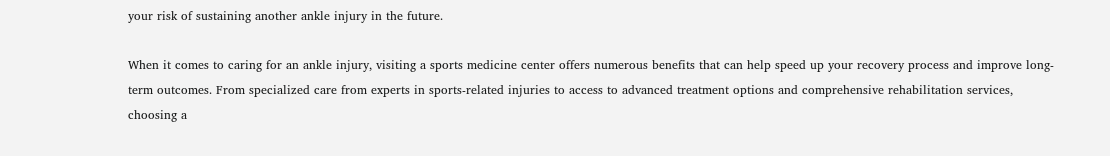your risk of sustaining another ankle injury in the future.

When it comes to caring for an ankle injury, visiting a sports medicine center offers numerous benefits that can help speed up your recovery process and improve long-term outcomes. From specialized care from experts in sports-related injuries to access to advanced treatment options and comprehensive rehabilitation services, choosing a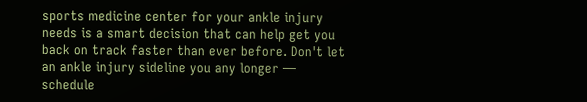sports medicine center for your ankle injury needs is a smart decision that can help get you back on track faster than ever before. Don't let an ankle injury sideline you any longer — schedule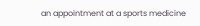an appointment at a sports medicine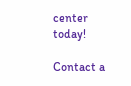center today!

Contact a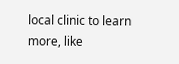local clinic to learn more, like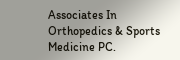Associates In Orthopedics & Sports Medicine PC.